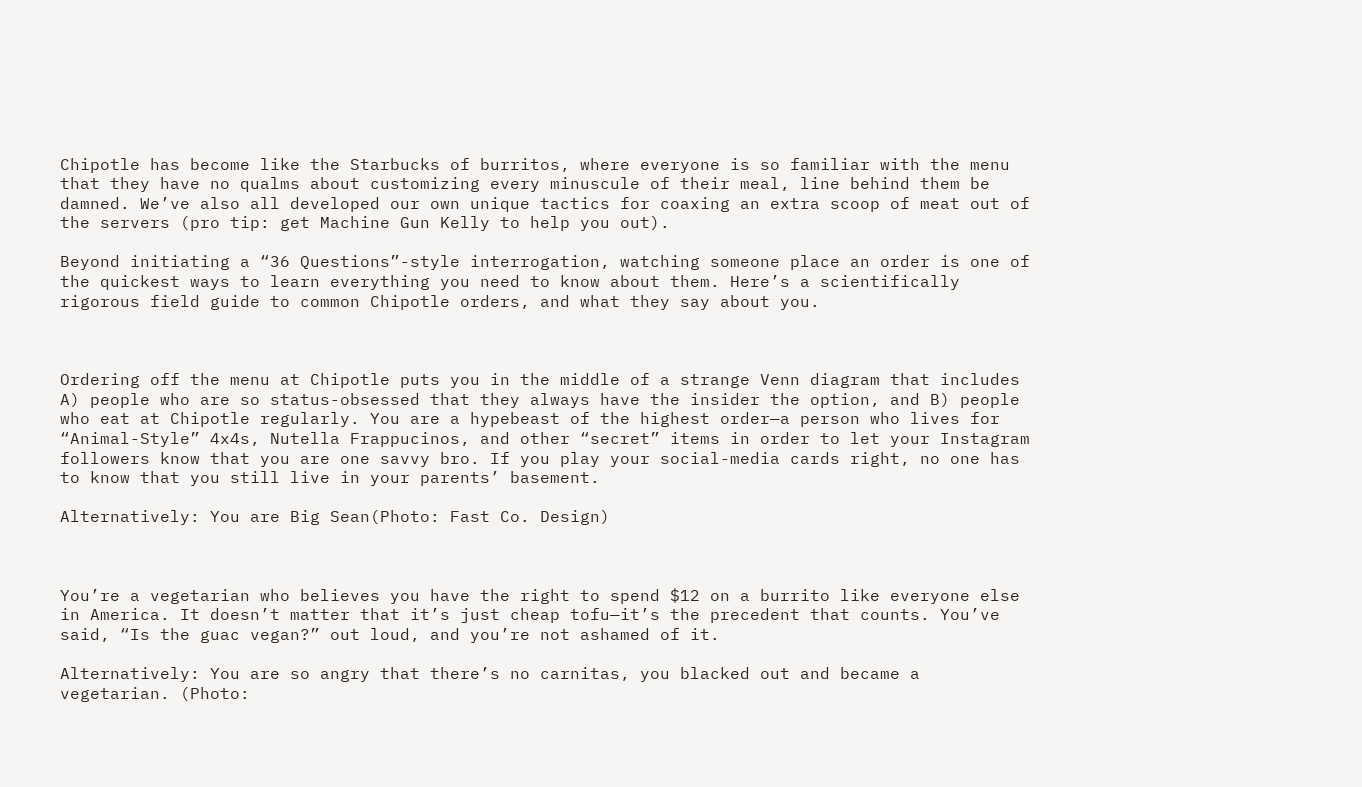Chipotle has become like the Starbucks of burritos, where everyone is so familiar with the menu that they have no qualms about customizing every minuscule of their meal, line behind them be damned. We’ve also all developed our own unique tactics for coaxing an extra scoop of meat out of the servers (pro tip: get Machine Gun Kelly to help you out).

Beyond initiating a “36 Questions”-style interrogation, watching someone place an order is one of the quickest ways to learn everything you need to know about them. Here’s a scientifically rigorous field guide to common Chipotle orders, and what they say about you.



Ordering off the menu at Chipotle puts you in the middle of a strange Venn diagram that includes A) people who are so status-obsessed that they always have the insider the option, and B) people who eat at Chipotle regularly. You are a hypebeast of the highest order—a person who lives for “Animal-Style” 4x4s, Nutella Frappucinos, and other “secret” items in order to let your Instagram followers know that you are one savvy bro. If you play your social-media cards right, no one has to know that you still live in your parents’ basement.

Alternatively: You are Big Sean(Photo: Fast Co. Design)



You’re a vegetarian who believes you have the right to spend $12 on a burrito like everyone else in America. It doesn’t matter that it’s just cheap tofu—it’s the precedent that counts. You’ve said, “Is the guac vegan?” out loud, and you’re not ashamed of it.

Alternatively: You are so angry that there’s no carnitas, you blacked out and became a vegetarian. (Photo: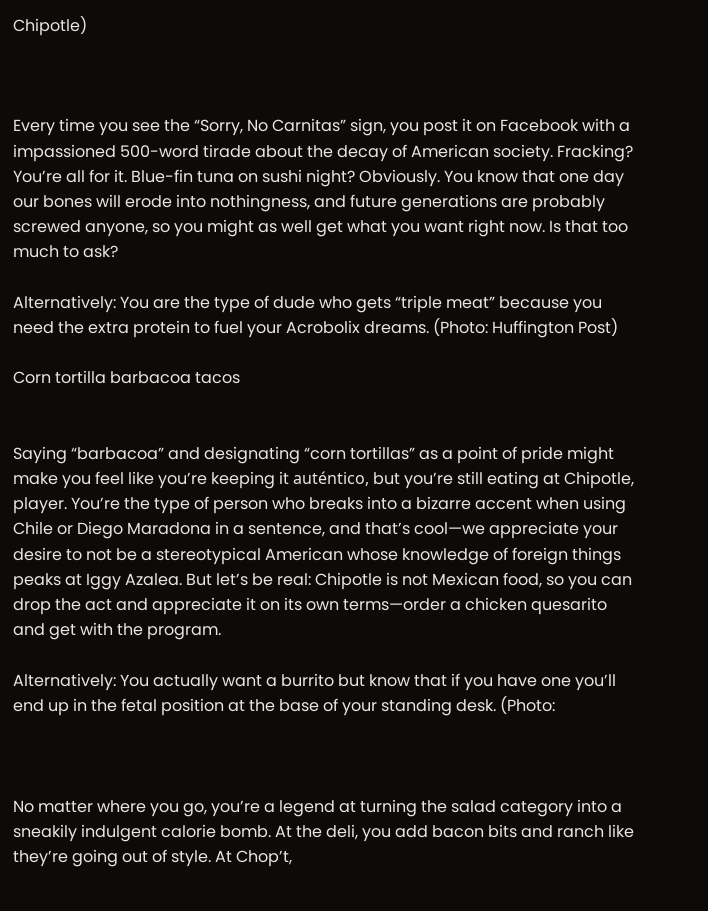Chipotle)



Every time you see the “Sorry, No Carnitas” sign, you post it on Facebook with a impassioned 500-word tirade about the decay of American society. Fracking? You’re all for it. Blue-fin tuna on sushi night? Obviously. You know that one day our bones will erode into nothingness, and future generations are probably screwed anyone, so you might as well get what you want right now. Is that too much to ask?

Alternatively: You are the type of dude who gets “triple meat” because you need the extra protein to fuel your Acrobolix dreams. (Photo: Huffington Post)

Corn tortilla barbacoa tacos


Saying “barbacoa” and designating “corn tortillas” as a point of pride might make you feel like you’re keeping it auténtico, but you’re still eating at Chipotle, player. You’re the type of person who breaks into a bizarre accent when using Chile or Diego Maradona in a sentence, and that’s cool—we appreciate your desire to not be a stereotypical American whose knowledge of foreign things peaks at Iggy Azalea. But let’s be real: Chipotle is not Mexican food, so you can drop the act and appreciate it on its own terms—order a chicken quesarito and get with the program.

Alternatively: You actually want a burrito but know that if you have one you’ll end up in the fetal position at the base of your standing desk. (Photo:



No matter where you go, you’re a legend at turning the salad category into a sneakily indulgent calorie bomb. At the deli, you add bacon bits and ranch like they’re going out of style. At Chop’t,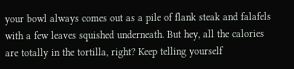your bowl always comes out as a pile of flank steak and falafels with a few leaves squished underneath. But hey, all the calories are totally in the tortilla, right? Keep telling yourself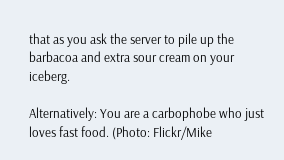that as you ask the server to pile up the barbacoa and extra sour cream on your iceberg.

Alternatively: You are a carbophobe who just loves fast food. (Photo: Flickr/Mike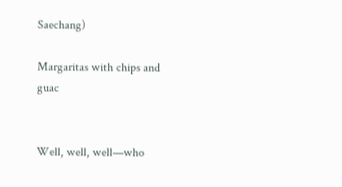Saechang)

Margaritas with chips and guac


Well, well, well—who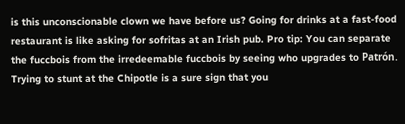is this unconscionable clown we have before us? Going for drinks at a fast-food restaurant is like asking for sofritas at an Irish pub. Pro tip: You can separate the fuccbois from the irredeemable fuccbois by seeing who upgrades to Patrón. Trying to stunt at the Chipotle is a sure sign that you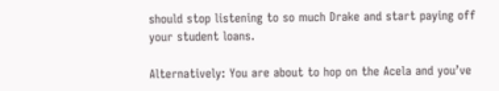should stop listening to so much Drake and start paying off your student loans.

Alternatively: You are about to hop on the Acela and you’ve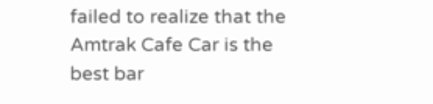failed to realize that the Amtrak Cafe Car is the best bar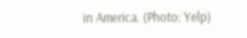in America. (Photo: Yelp)